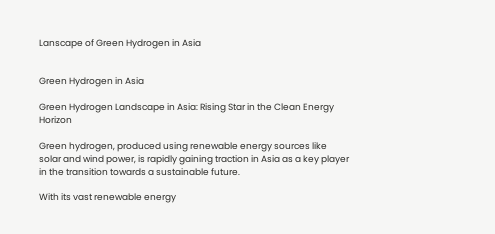Lanscape of Green Hydrogen in Asia


Green Hydrogen in Asia

Green Hydrogen Landscape in Asia: Rising Star in the Clean Energy Horizon

Green hydrogen, produced using renewable energy sources like solar and wind power, is rapidly gaining traction in Asia as a key player in the transition towards a sustainable future.

With its vast renewable energy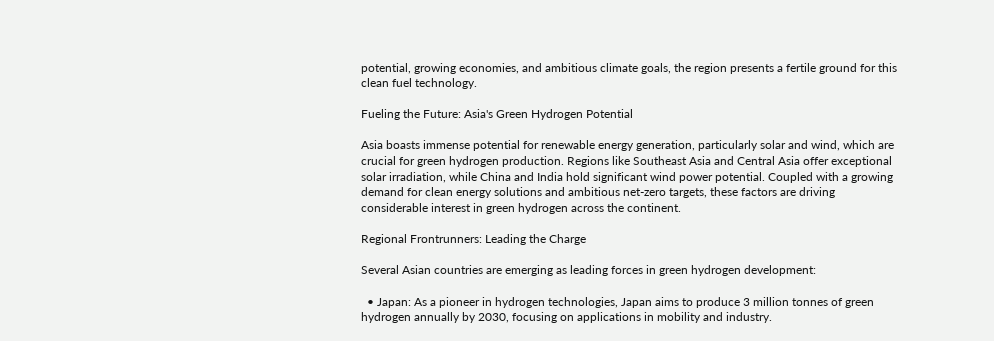potential, growing economies, and ambitious climate goals, the region presents a fertile ground for this clean fuel technology.

Fueling the Future: Asia's Green Hydrogen Potential

Asia boasts immense potential for renewable energy generation, particularly solar and wind, which are crucial for green hydrogen production. Regions like Southeast Asia and Central Asia offer exceptional solar irradiation, while China and India hold significant wind power potential. Coupled with a growing demand for clean energy solutions and ambitious net-zero targets, these factors are driving considerable interest in green hydrogen across the continent.

Regional Frontrunners: Leading the Charge

Several Asian countries are emerging as leading forces in green hydrogen development:

  • Japan: As a pioneer in hydrogen technologies, Japan aims to produce 3 million tonnes of green hydrogen annually by 2030, focusing on applications in mobility and industry.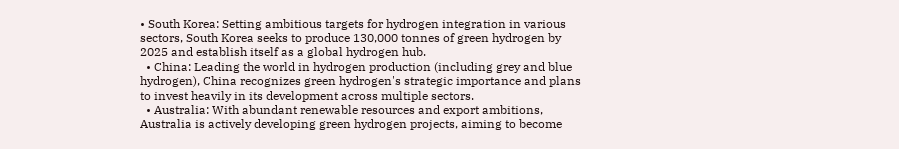• South Korea: Setting ambitious targets for hydrogen integration in various sectors, South Korea seeks to produce 130,000 tonnes of green hydrogen by 2025 and establish itself as a global hydrogen hub.
  • China: Leading the world in hydrogen production (including grey and blue hydrogen), China recognizes green hydrogen's strategic importance and plans to invest heavily in its development across multiple sectors.
  • Australia: With abundant renewable resources and export ambitions, Australia is actively developing green hydrogen projects, aiming to become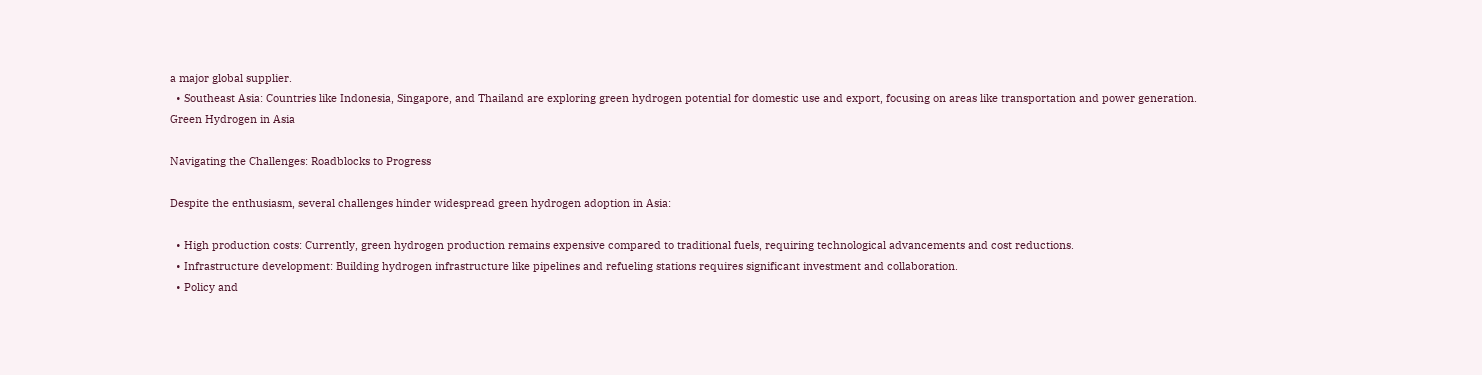a major global supplier.
  • Southeast Asia: Countries like Indonesia, Singapore, and Thailand are exploring green hydrogen potential for domestic use and export, focusing on areas like transportation and power generation.
Green Hydrogen in Asia

Navigating the Challenges: Roadblocks to Progress

Despite the enthusiasm, several challenges hinder widespread green hydrogen adoption in Asia:

  • High production costs: Currently, green hydrogen production remains expensive compared to traditional fuels, requiring technological advancements and cost reductions.
  • Infrastructure development: Building hydrogen infrastructure like pipelines and refueling stations requires significant investment and collaboration.
  • Policy and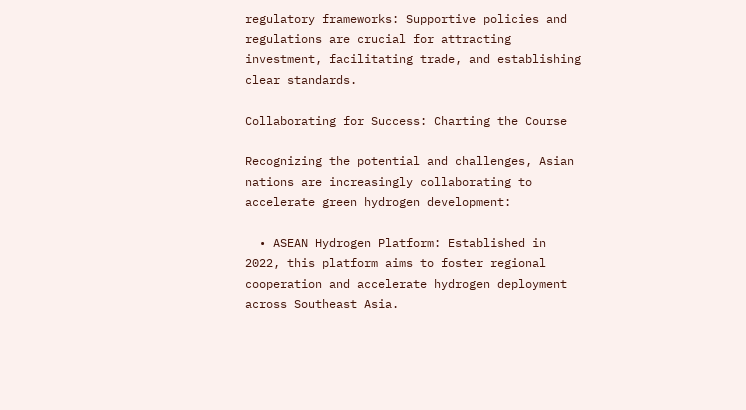regulatory frameworks: Supportive policies and regulations are crucial for attracting investment, facilitating trade, and establishing clear standards.

Collaborating for Success: Charting the Course

Recognizing the potential and challenges, Asian nations are increasingly collaborating to accelerate green hydrogen development:

  • ASEAN Hydrogen Platform: Established in 2022, this platform aims to foster regional cooperation and accelerate hydrogen deployment across Southeast Asia.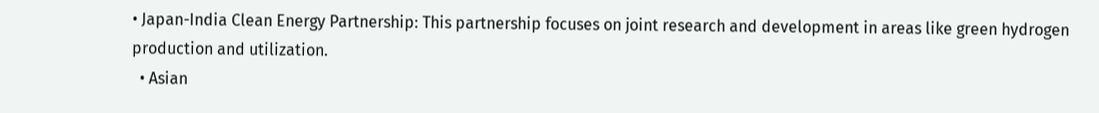• Japan-India Clean Energy Partnership: This partnership focuses on joint research and development in areas like green hydrogen production and utilization.
  • Asian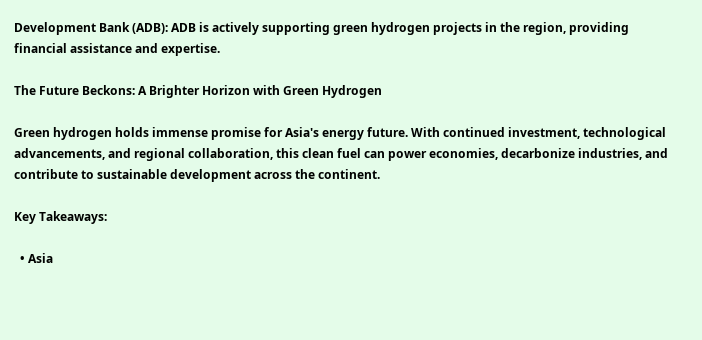Development Bank (ADB): ADB is actively supporting green hydrogen projects in the region, providing financial assistance and expertise.

The Future Beckons: A Brighter Horizon with Green Hydrogen

Green hydrogen holds immense promise for Asia's energy future. With continued investment, technological advancements, and regional collaboration, this clean fuel can power economies, decarbonize industries, and contribute to sustainable development across the continent.

Key Takeaways:

  • Asia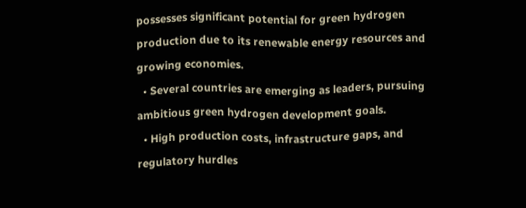possesses significant potential for green hydrogen production due to its renewable energy resources and growing economies.
  • Several countries are emerging as leaders, pursuing ambitious green hydrogen development goals.
  • High production costs, infrastructure gaps, and regulatory hurdles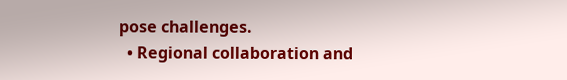pose challenges.
  • Regional collaboration and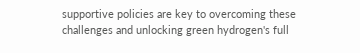supportive policies are key to overcoming these challenges and unlocking green hydrogen's full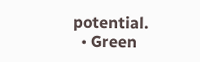potential.
  • Green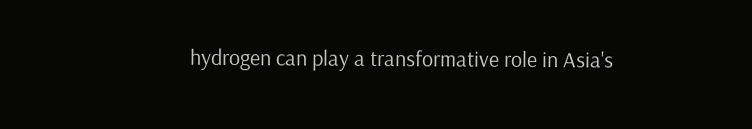hydrogen can play a transformative role in Asia's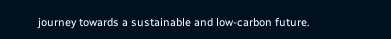journey towards a sustainable and low-carbon future.